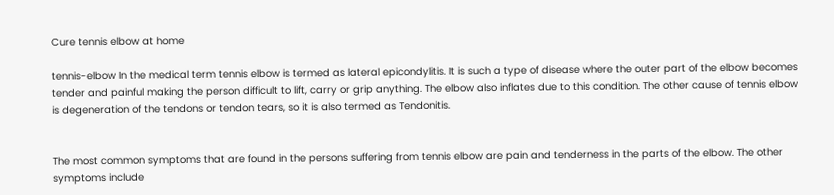Cure tennis elbow at home

tennis-elbow In the medical term tennis elbow is termed as lateral epicondylitis. It is such a type of disease where the outer part of the elbow becomes tender and painful making the person difficult to lift, carry or grip anything. The elbow also inflates due to this condition. The other cause of tennis elbow is degeneration of the tendons or tendon tears, so it is also termed as Tendonitis.


The most common symptoms that are found in the persons suffering from tennis elbow are pain and tenderness in the parts of the elbow. The other symptoms include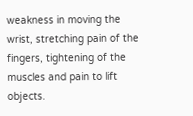weakness in moving the wrist, stretching pain of the fingers, tightening of the muscles and pain to lift objects.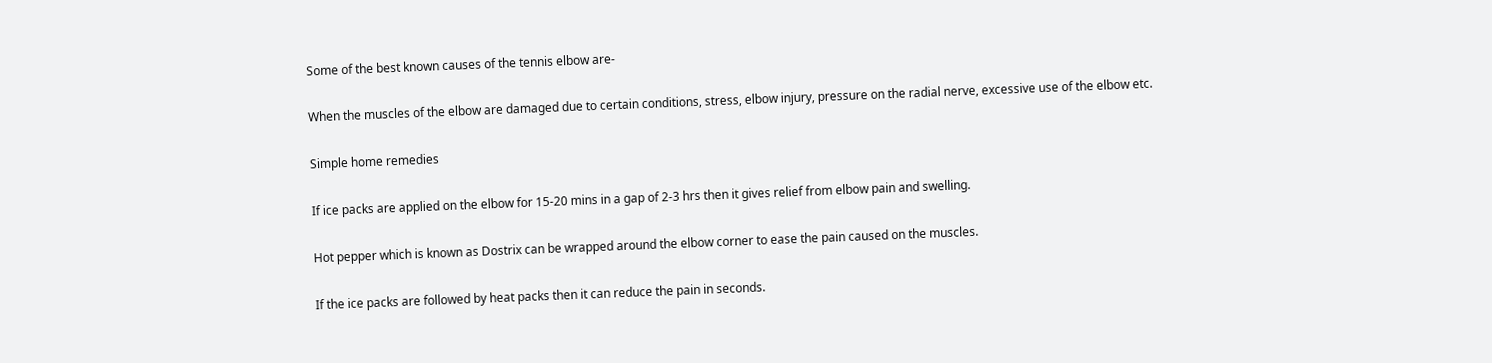Some of the best known causes of the tennis elbow are-

When the muscles of the elbow are damaged due to certain conditions, stress, elbow injury, pressure on the radial nerve, excessive use of the elbow etc.

Simple home remedies

If ice packs are applied on the elbow for 15-20 mins in a gap of 2-3 hrs then it gives relief from elbow pain and swelling.

Hot pepper which is known as Dostrix can be wrapped around the elbow corner to ease the pain caused on the muscles.

If the ice packs are followed by heat packs then it can reduce the pain in seconds.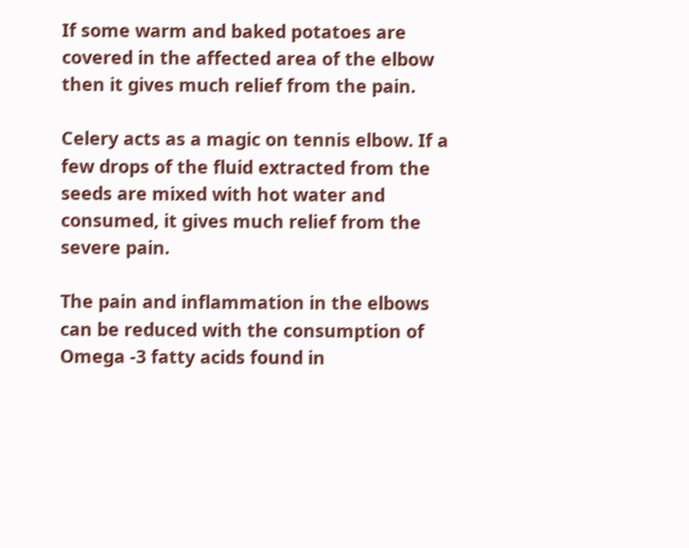If some warm and baked potatoes are covered in the affected area of the elbow then it gives much relief from the pain.

Celery acts as a magic on tennis elbow. If a few drops of the fluid extracted from the seeds are mixed with hot water and consumed, it gives much relief from the severe pain.

The pain and inflammation in the elbows can be reduced with the consumption of Omega -3 fatty acids found in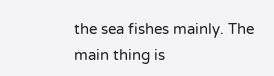the sea fishes mainly. The main thing is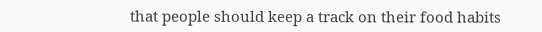that people should keep a track on their food habits